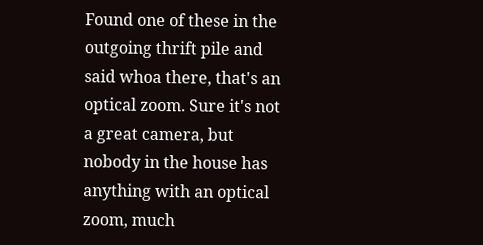Found one of these in the outgoing thrift pile and said whoa there, that's an optical zoom. Sure it's not a great camera, but nobody in the house has anything with an optical zoom, much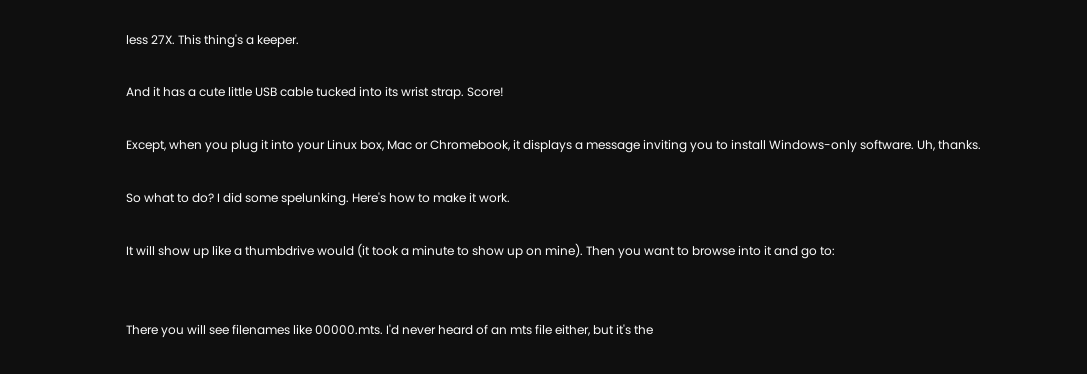less 27X. This thing's a keeper.

And it has a cute little USB cable tucked into its wrist strap. Score!

Except, when you plug it into your Linux box, Mac or Chromebook, it displays a message inviting you to install Windows-only software. Uh, thanks.

So what to do? I did some spelunking. Here's how to make it work.

It will show up like a thumbdrive would (it took a minute to show up on mine). Then you want to browse into it and go to:


There you will see filenames like 00000.mts. I'd never heard of an mts file either, but it's the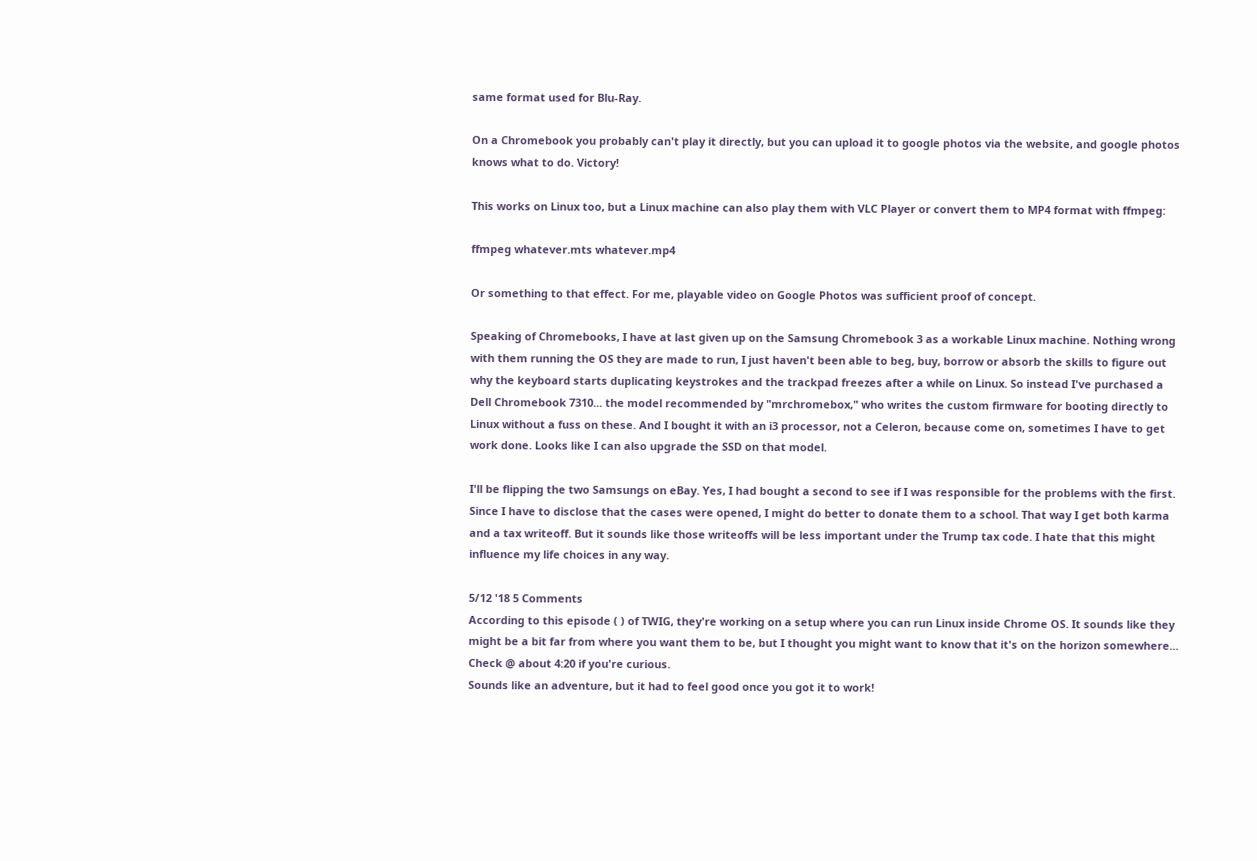same format used for Blu-Ray.

On a Chromebook you probably can't play it directly, but you can upload it to google photos via the website, and google photos knows what to do. Victory!

This works on Linux too, but a Linux machine can also play them with VLC Player or convert them to MP4 format with ffmpeg:

ffmpeg whatever.mts whatever.mp4

Or something to that effect. For me, playable video on Google Photos was sufficient proof of concept.

Speaking of Chromebooks, I have at last given up on the Samsung Chromebook 3 as a workable Linux machine. Nothing wrong with them running the OS they are made to run, I just haven't been able to beg, buy, borrow or absorb the skills to figure out why the keyboard starts duplicating keystrokes and the trackpad freezes after a while on Linux. So instead I've purchased a Dell Chromebook 7310... the model recommended by "mrchromebox," who writes the custom firmware for booting directly to Linux without a fuss on these. And I bought it with an i3 processor, not a Celeron, because come on, sometimes I have to get work done. Looks like I can also upgrade the SSD on that model.

I'll be flipping the two Samsungs on eBay. Yes, I had bought a second to see if I was responsible for the problems with the first. Since I have to disclose that the cases were opened, I might do better to donate them to a school. That way I get both karma and a tax writeoff. But it sounds like those writeoffs will be less important under the Trump tax code. I hate that this might influence my life choices in any way.

5/12 '18 5 Comments
According to this episode ( ) of TWIG, they're working on a setup where you can run Linux inside Chrome OS. It sounds like they might be a bit far from where you want them to be, but I thought you might want to know that it's on the horizon somewhere...
Check @ about 4:20 if you're curious.
Sounds like an adventure, but it had to feel good once you got it to work!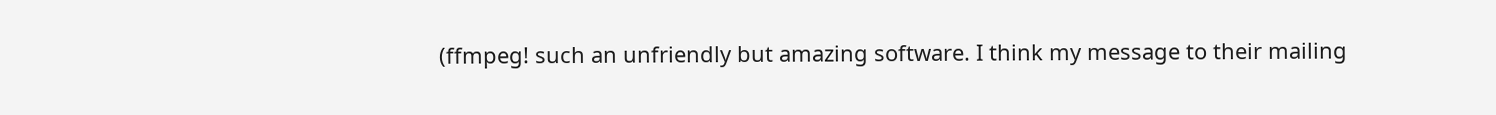(ffmpeg! such an unfriendly but amazing software. I think my message to their mailing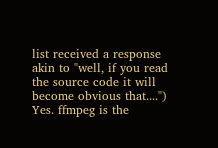list received a response akin to "well, if you read the source code it will become obvious that....")
Yes. ffmpeg is the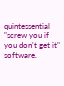quintessential "screw you if you don't get it" software.